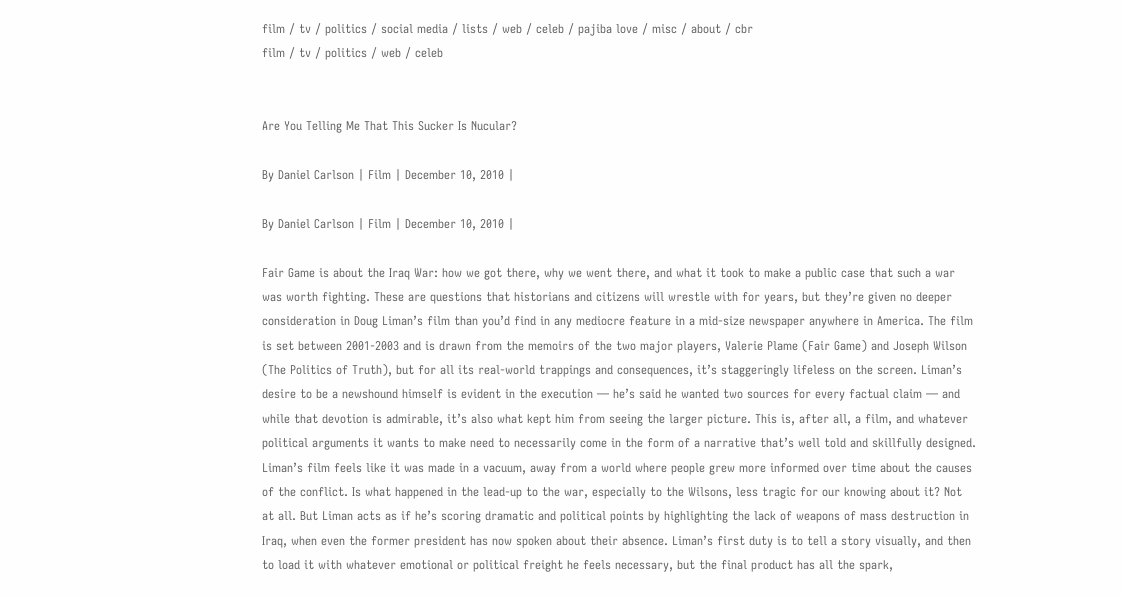film / tv / politics / social media / lists / web / celeb / pajiba love / misc / about / cbr
film / tv / politics / web / celeb


Are You Telling Me That This Sucker Is Nucular?

By Daniel Carlson | Film | December 10, 2010 |

By Daniel Carlson | Film | December 10, 2010 |

Fair Game is about the Iraq War: how we got there, why we went there, and what it took to make a public case that such a war was worth fighting. These are questions that historians and citizens will wrestle with for years, but they’re given no deeper consideration in Doug Liman’s film than you’d find in any mediocre feature in a mid-size newspaper anywhere in America. The film is set between 2001-2003 and is drawn from the memoirs of the two major players, Valerie Plame (Fair Game) and Joseph Wilson (The Politics of Truth), but for all its real-world trappings and consequences, it’s staggeringly lifeless on the screen. Liman’s desire to be a newshound himself is evident in the execution — he’s said he wanted two sources for every factual claim — and while that devotion is admirable, it’s also what kept him from seeing the larger picture. This is, after all, a film, and whatever political arguments it wants to make need to necessarily come in the form of a narrative that’s well told and skillfully designed. Liman’s film feels like it was made in a vacuum, away from a world where people grew more informed over time about the causes of the conflict. Is what happened in the lead-up to the war, especially to the Wilsons, less tragic for our knowing about it? Not at all. But Liman acts as if he’s scoring dramatic and political points by highlighting the lack of weapons of mass destruction in Iraq, when even the former president has now spoken about their absence. Liman’s first duty is to tell a story visually, and then to load it with whatever emotional or political freight he feels necessary, but the final product has all the spark,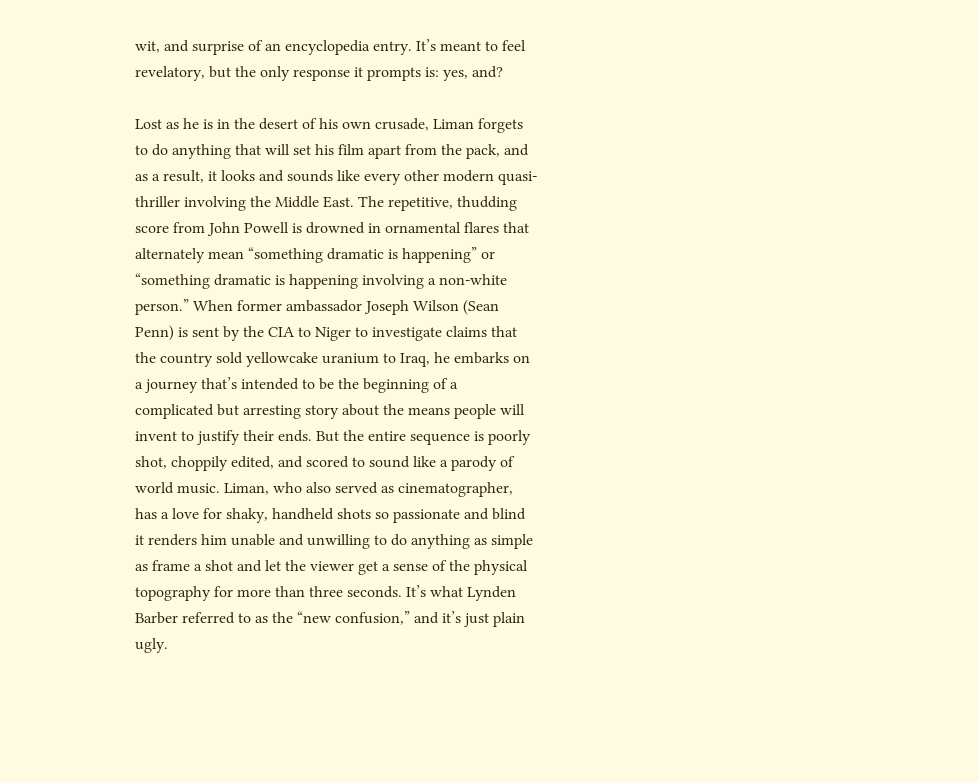wit, and surprise of an encyclopedia entry. It’s meant to feel revelatory, but the only response it prompts is: yes, and?

Lost as he is in the desert of his own crusade, Liman forgets to do anything that will set his film apart from the pack, and as a result, it looks and sounds like every other modern quasi-thriller involving the Middle East. The repetitive, thudding score from John Powell is drowned in ornamental flares that alternately mean “something dramatic is happening” or “something dramatic is happening involving a non-white person.” When former ambassador Joseph Wilson (Sean Penn) is sent by the CIA to Niger to investigate claims that the country sold yellowcake uranium to Iraq, he embarks on a journey that’s intended to be the beginning of a complicated but arresting story about the means people will invent to justify their ends. But the entire sequence is poorly shot, choppily edited, and scored to sound like a parody of world music. Liman, who also served as cinematographer, has a love for shaky, handheld shots so passionate and blind it renders him unable and unwilling to do anything as simple as frame a shot and let the viewer get a sense of the physical topography for more than three seconds. It’s what Lynden Barber referred to as the “new confusion,” and it’s just plain ugly.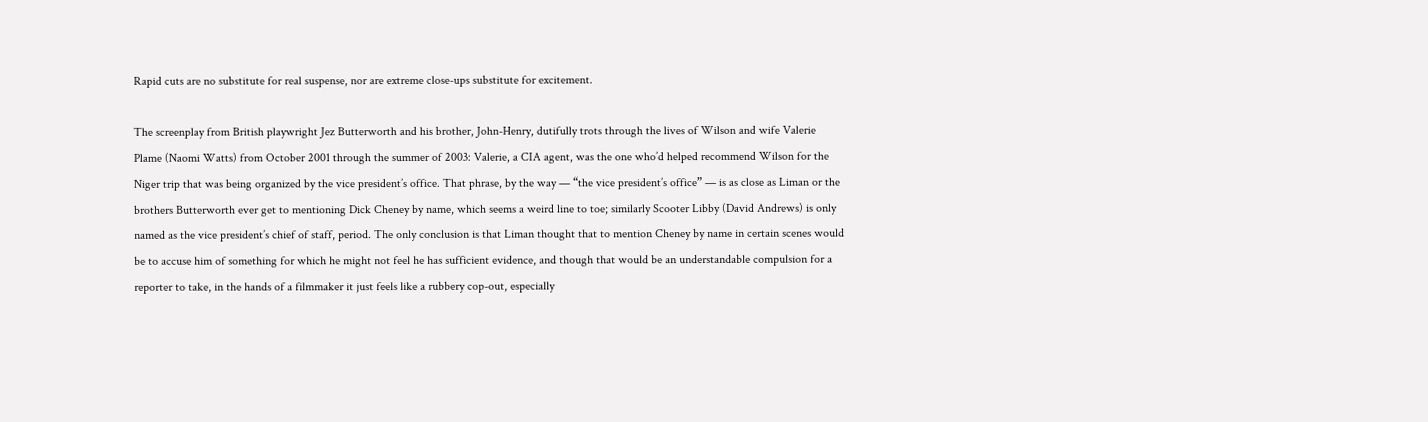Rapid cuts are no substitute for real suspense, nor are extreme close-ups substitute for excitement.

The screenplay from British playwright Jez Butterworth and his brother, John-Henry, dutifully trots through the lives of Wilson and wife Valerie Plame (Naomi Watts) from October 2001 through the summer of 2003: Valerie, a CIA agent, was the one who’d helped recommend Wilson for the Niger trip that was being organized by the vice president’s office. That phrase, by the way — “the vice president’s office” — is as close as Liman or the brothers Butterworth ever get to mentioning Dick Cheney by name, which seems a weird line to toe; similarly Scooter Libby (David Andrews) is only named as the vice president’s chief of staff, period. The only conclusion is that Liman thought that to mention Cheney by name in certain scenes would be to accuse him of something for which he might not feel he has sufficient evidence, and though that would be an understandable compulsion for a reporter to take, in the hands of a filmmaker it just feels like a rubbery cop-out, especially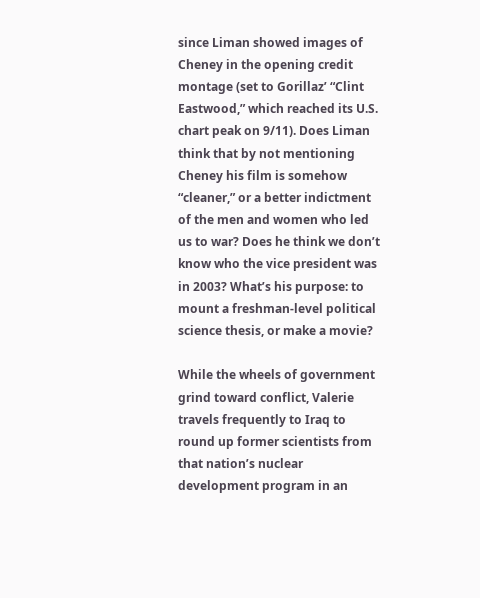since Liman showed images of Cheney in the opening credit montage (set to Gorillaz’ “Clint Eastwood,” which reached its U.S. chart peak on 9/11). Does Liman think that by not mentioning Cheney his film is somehow “cleaner,” or a better indictment of the men and women who led us to war? Does he think we don’t know who the vice president was in 2003? What’s his purpose: to mount a freshman-level political science thesis, or make a movie?

While the wheels of government grind toward conflict, Valerie travels frequently to Iraq to round up former scientists from that nation’s nuclear development program in an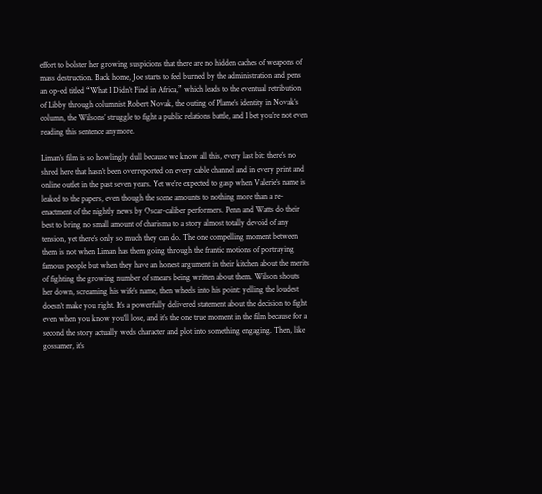effort to bolster her growing suspicions that there are no hidden caches of weapons of mass destruction. Back home, Joe starts to feel burned by the administration and pens an op-ed titled “What I Didn’t Find in Africa,” which leads to the eventual retribution of Libby through columnist Robert Novak, the outing of Plame’s identity in Novak’s column, the Wilsons’ struggle to fight a public relations battle, and I bet you’re not even reading this sentence anymore.

Liman’s film is so howlingly dull because we know all this, every last bit: there’s no shred here that hasn’t been overreported on every cable channel and in every print and online outlet in the past seven years. Yet we’re expected to gasp when Valerie’s name is leaked to the papers, even though the scene amounts to nothing more than a re-enactment of the nightly news by Oscar-caliber performers. Penn and Watts do their best to bring no small amount of charisma to a story almost totally devoid of any tension, yet there’s only so much they can do. The one compelling moment between them is not when Liman has them going through the frantic motions of portraying famous people but when they have an honest argument in their kitchen about the merits of fighting the growing number of smears being written about them. Wilson shouts her down, screaming his wife’s name, then wheels into his point: yelling the loudest doesn’t make you right. It’s a powerfully delivered statement about the decision to fight even when you know you’ll lose, and it’s the one true moment in the film because for a second the story actually weds character and plot into something engaging. Then, like gossamer, it’s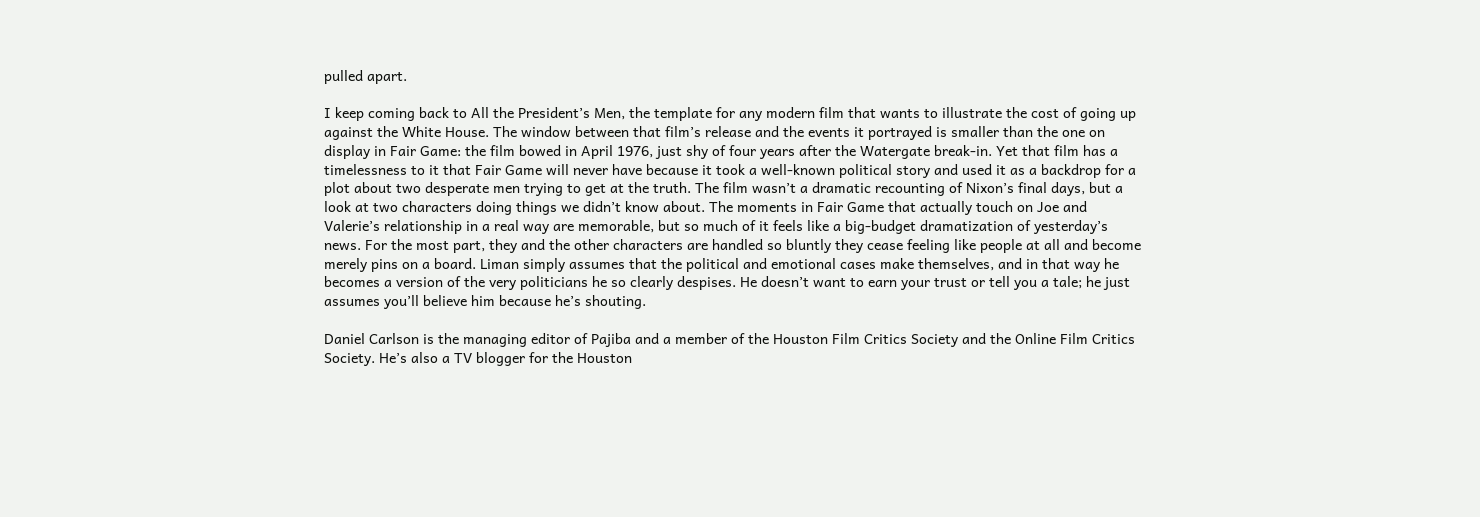pulled apart.

I keep coming back to All the President’s Men, the template for any modern film that wants to illustrate the cost of going up against the White House. The window between that film’s release and the events it portrayed is smaller than the one on display in Fair Game: the film bowed in April 1976, just shy of four years after the Watergate break-in. Yet that film has a timelessness to it that Fair Game will never have because it took a well-known political story and used it as a backdrop for a plot about two desperate men trying to get at the truth. The film wasn’t a dramatic recounting of Nixon’s final days, but a look at two characters doing things we didn’t know about. The moments in Fair Game that actually touch on Joe and Valerie’s relationship in a real way are memorable, but so much of it feels like a big-budget dramatization of yesterday’s news. For the most part, they and the other characters are handled so bluntly they cease feeling like people at all and become merely pins on a board. Liman simply assumes that the political and emotional cases make themselves, and in that way he becomes a version of the very politicians he so clearly despises. He doesn’t want to earn your trust or tell you a tale; he just assumes you’ll believe him because he’s shouting.

Daniel Carlson is the managing editor of Pajiba and a member of the Houston Film Critics Society and the Online Film Critics Society. He’s also a TV blogger for the Houston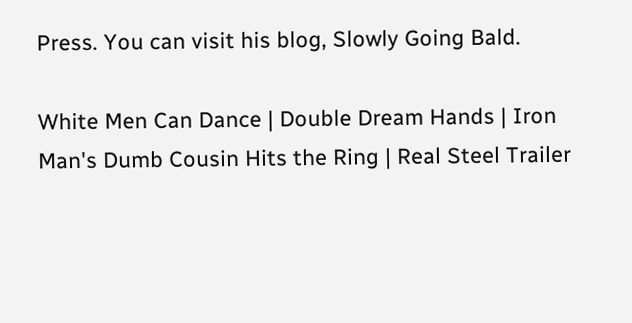Press. You can visit his blog, Slowly Going Bald.

White Men Can Dance | Double Dream Hands | Iron Man's Dumb Cousin Hits the Ring | Real Steel Trailer